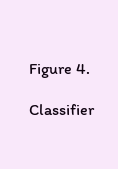Figure 4.

Classifier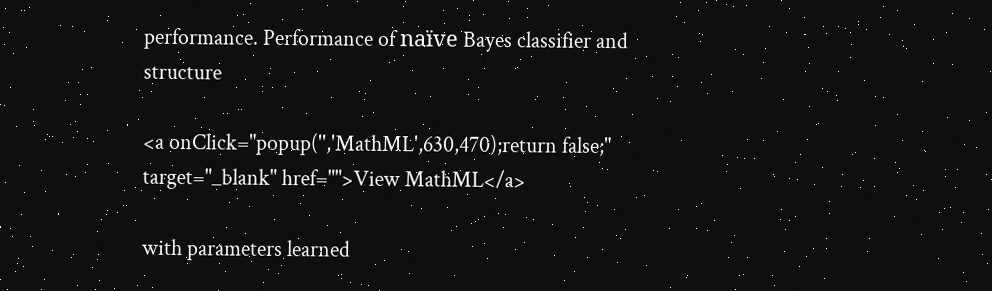performance. Performance of naïve Bayes classifier and structure

<a onClick="popup('','MathML',630,470);return false;" target="_blank" href="">View MathML</a>

with parameters learned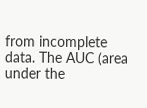from incomplete data. The AUC (area under the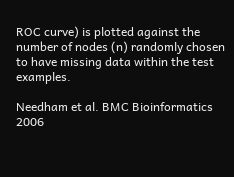ROC curve) is plotted against the number of nodes (n) randomly chosen to have missing data within the test examples.

Needham et al. BMC Bioinformatics 2006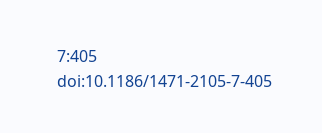7:405   doi:10.1186/1471-2105-7-405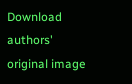Download authors' original image